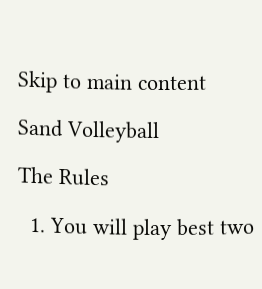Skip to main content

Sand Volleyball

The Rules

  1. You will play best two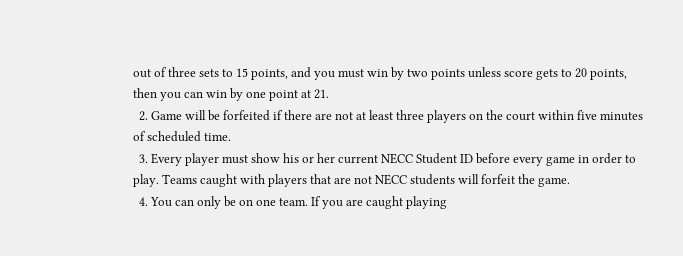out of three sets to 15 points, and you must win by two points unless score gets to 20 points, then you can win by one point at 21.
  2. Game will be forfeited if there are not at least three players on the court within five minutes of scheduled time.
  3. Every player must show his or her current NECC Student ID before every game in order to play. Teams caught with players that are not NECC students will forfeit the game.
  4. You can only be on one team. If you are caught playing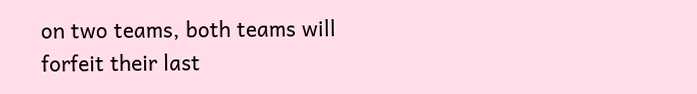on two teams, both teams will forfeit their last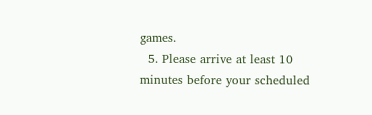games.
  5. Please arrive at least 10 minutes before your scheduled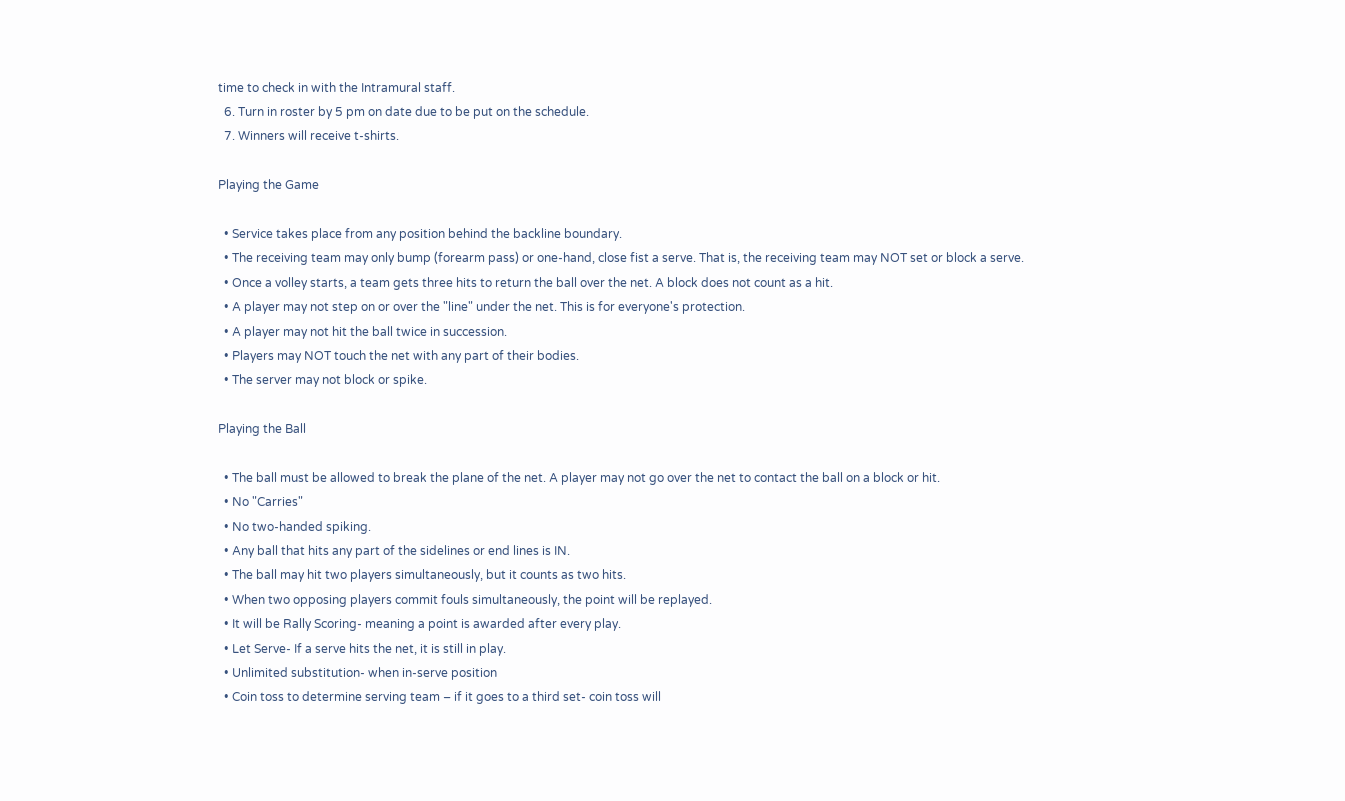time to check in with the Intramural staff.
  6. Turn in roster by 5 pm on date due to be put on the schedule.
  7. Winners will receive t-shirts.

Playing the Game

  • Service takes place from any position behind the backline boundary.
  • The receiving team may only bump (forearm pass) or one-hand, close fist a serve. That is, the receiving team may NOT set or block a serve.
  • Once a volley starts, a team gets three hits to return the ball over the net. A block does not count as a hit.
  • A player may not step on or over the "line" under the net. This is for everyone's protection.
  • A player may not hit the ball twice in succession.
  • Players may NOT touch the net with any part of their bodies.
  • The server may not block or spike.

Playing the Ball

  • The ball must be allowed to break the plane of the net. A player may not go over the net to contact the ball on a block or hit.
  • No "Carries"
  • No two-handed spiking.
  • Any ball that hits any part of the sidelines or end lines is IN.
  • The ball may hit two players simultaneously, but it counts as two hits.
  • When two opposing players commit fouls simultaneously, the point will be replayed.
  • It will be Rally Scoring- meaning a point is awarded after every play.
  • Let Serve- If a serve hits the net, it is still in play.
  • Unlimited substitution- when in-serve position
  • Coin toss to determine serving team – if it goes to a third set- coin toss will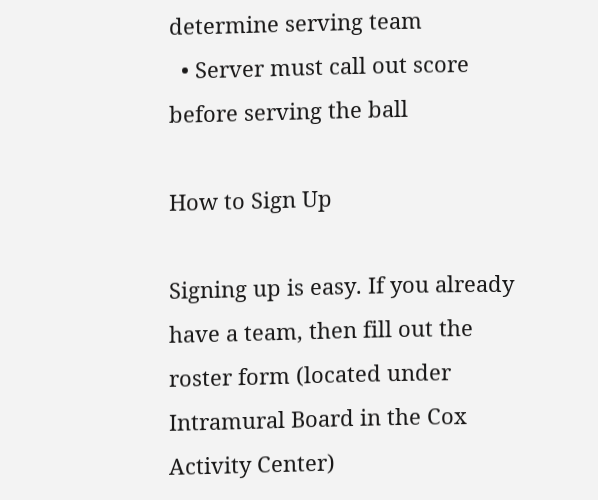determine serving team
  • Server must call out score before serving the ball

How to Sign Up

Signing up is easy. If you already have a team, then fill out the roster form (located under Intramural Board in the Cox Activity Center)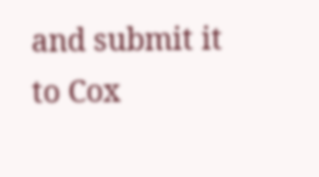and submit it to Cox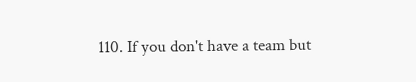110. If you don't have a team but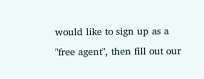would like to sign up as a "free agent", then fill out our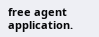free agent application.